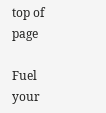top of page

Fuel your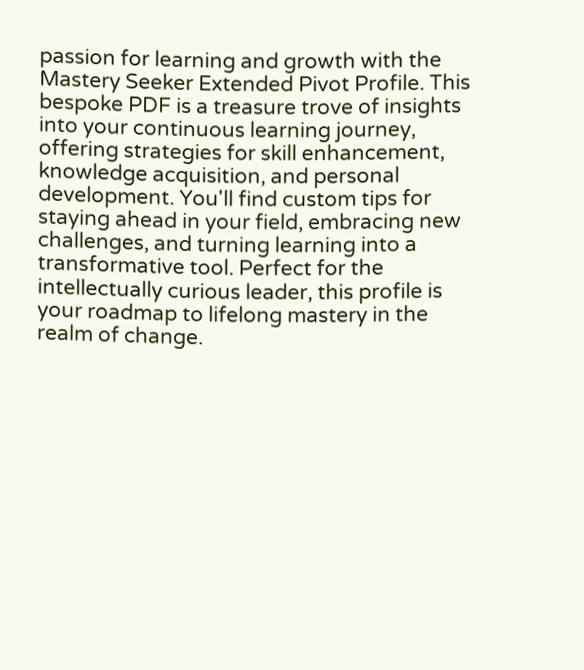passion for learning and growth with the Mastery Seeker Extended Pivot Profile. This bespoke PDF is a treasure trove of insights into your continuous learning journey, offering strategies for skill enhancement, knowledge acquisition, and personal development. You'll find custom tips for staying ahead in your field, embracing new challenges, and turning learning into a transformative tool. Perfect for the intellectually curious leader, this profile is your roadmap to lifelong mastery in the realm of change.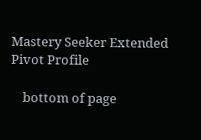Mastery Seeker Extended Pivot Profile

    bottom of page